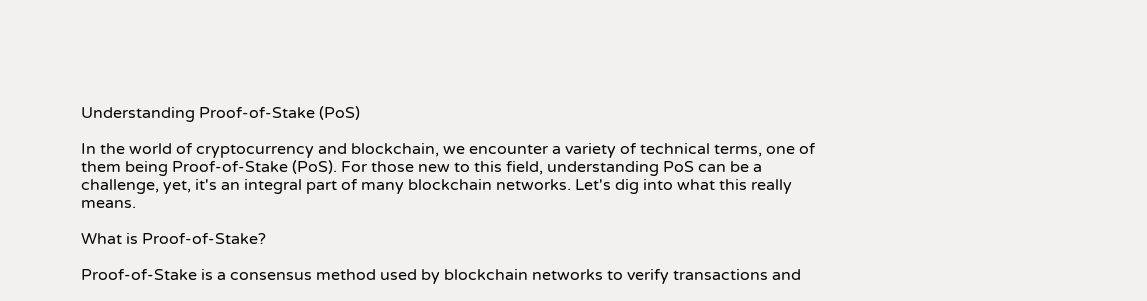Understanding Proof-of-Stake (PoS)

In the world of cryptocurrency and blockchain, we encounter a variety of technical terms, one of them being Proof-of-Stake (PoS). For those new to this field, understanding PoS can be a challenge, yet, it's an integral part of many blockchain networks. Let's dig into what this really means.

What is Proof-of-Stake?

Proof-of-Stake is a consensus method used by blockchain networks to verify transactions and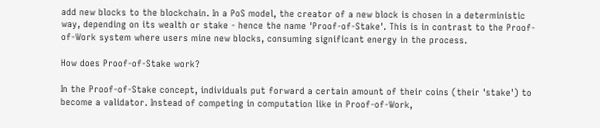add new blocks to the blockchain. In a PoS model, the creator of a new block is chosen in a deterministic way, depending on its wealth or stake - hence the name 'Proof-of-Stake'. This is in contrast to the Proof-of-Work system where users mine new blocks, consuming significant energy in the process.

How does Proof-of-Stake work?

In the Proof-of-Stake concept, individuals put forward a certain amount of their coins (their 'stake') to become a validator. Instead of competing in computation like in Proof-of-Work,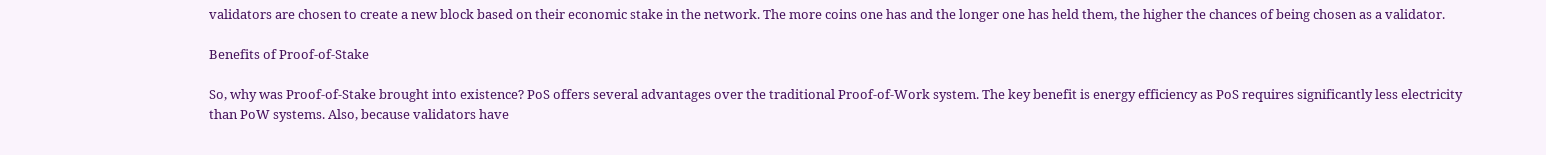validators are chosen to create a new block based on their economic stake in the network. The more coins one has and the longer one has held them, the higher the chances of being chosen as a validator.

Benefits of Proof-of-Stake

So, why was Proof-of-Stake brought into existence? PoS offers several advantages over the traditional Proof-of-Work system. The key benefit is energy efficiency as PoS requires significantly less electricity than PoW systems. Also, because validators have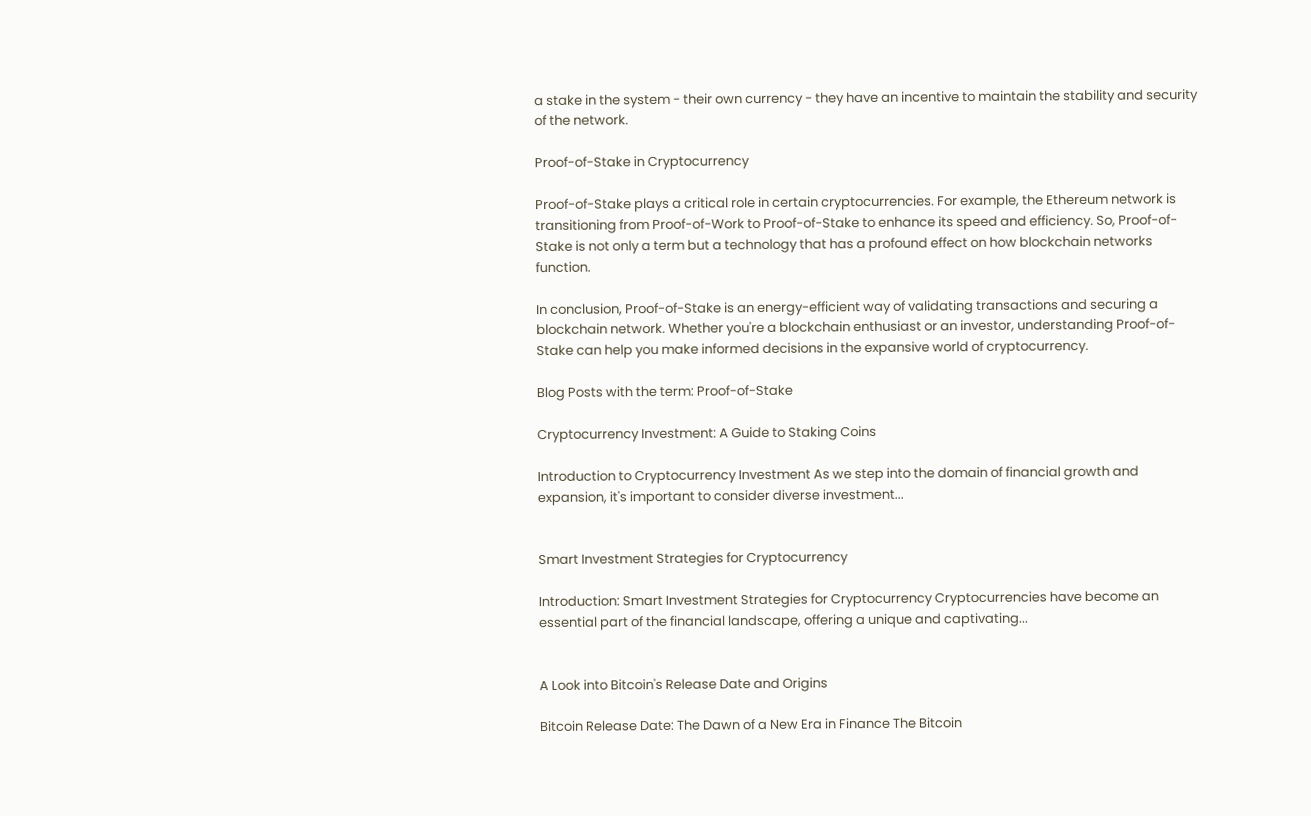a stake in the system - their own currency - they have an incentive to maintain the stability and security of the network.

Proof-of-Stake in Cryptocurrency

Proof-of-Stake plays a critical role in certain cryptocurrencies. For example, the Ethereum network is transitioning from Proof-of-Work to Proof-of-Stake to enhance its speed and efficiency. So, Proof-of-Stake is not only a term but a technology that has a profound effect on how blockchain networks function.

In conclusion, Proof-of-Stake is an energy-efficient way of validating transactions and securing a blockchain network. Whether you're a blockchain enthusiast or an investor, understanding Proof-of-Stake can help you make informed decisions in the expansive world of cryptocurrency.

Blog Posts with the term: Proof-of-Stake

Cryptocurrency Investment: A Guide to Staking Coins

Introduction to Cryptocurrency Investment As we step into the domain of financial growth and expansion, it's important to consider diverse investment...


Smart Investment Strategies for Cryptocurrency

Introduction: Smart Investment Strategies for Cryptocurrency Cryptocurrencies have become an essential part of the financial landscape, offering a unique and captivating...


A Look into Bitcoin's Release Date and Origins

Bitcoin Release Date: The Dawn of a New Era in Finance The Bitcoin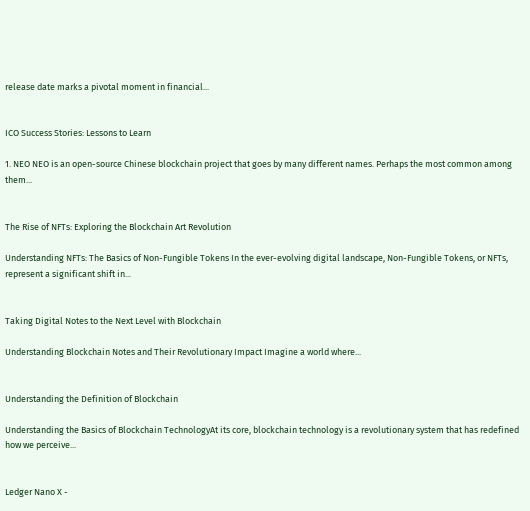release date marks a pivotal moment in financial...


ICO Success Stories: Lessons to Learn

1. NEO NEO is an open-source Chinese blockchain project that goes by many different names. Perhaps the most common among them...


The Rise of NFTs: Exploring the Blockchain Art Revolution

Understanding NFTs: The Basics of Non-Fungible Tokens In the ever-evolving digital landscape, Non-Fungible Tokens, or NFTs, represent a significant shift in...


Taking Digital Notes to the Next Level with Blockchain

Understanding Blockchain Notes and Their Revolutionary Impact Imagine a world where...


Understanding the Definition of Blockchain

Understanding the Basics of Blockchain TechnologyAt its core, blockchain technology is a revolutionary system that has redefined how we perceive...


Ledger Nano X -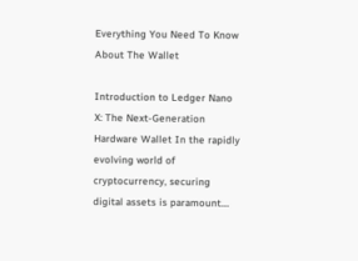Everything You Need To Know About The Wallet

Introduction to Ledger Nano X: The Next-Generation Hardware Wallet In the rapidly evolving world of cryptocurrency, securing digital assets is paramount....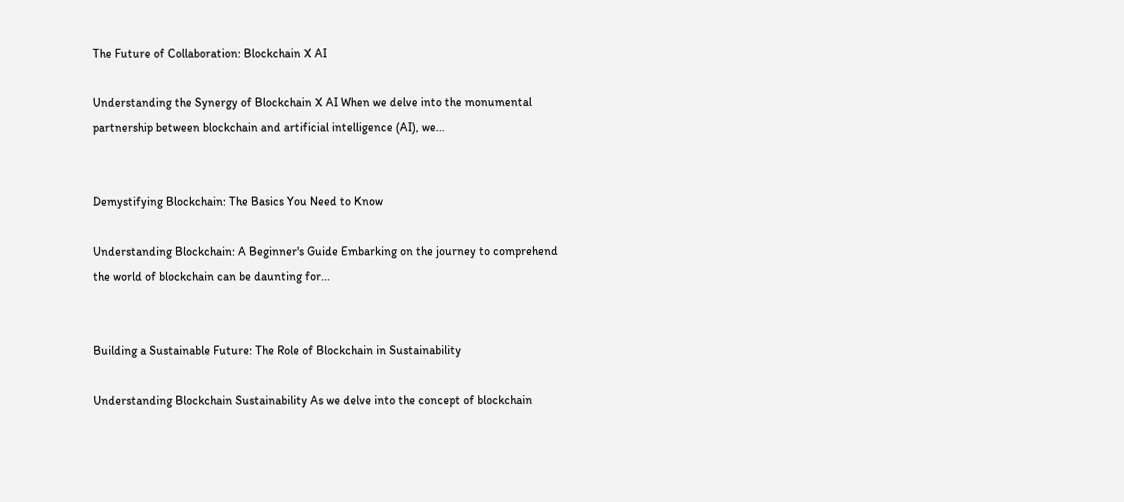The Future of Collaboration: Blockchain X AI

Understanding the Synergy of Blockchain X AI When we delve into the monumental partnership between blockchain and artificial intelligence (AI), we...


Demystifying Blockchain: The Basics You Need to Know

Understanding Blockchain: A Beginner's Guide Embarking on the journey to comprehend the world of blockchain can be daunting for...


Building a Sustainable Future: The Role of Blockchain in Sustainability

Understanding Blockchain Sustainability As we delve into the concept of blockchain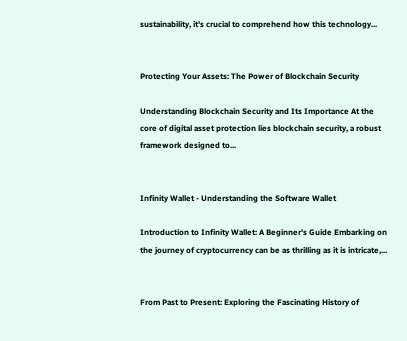sustainability, it's crucial to comprehend how this technology...


Protecting Your Assets: The Power of Blockchain Security

Understanding Blockchain Security and Its Importance At the core of digital asset protection lies blockchain security, a robust framework designed to...


Infinity Wallet - Understanding the Software Wallet

Introduction to Infinity Wallet: A Beginner's Guide Embarking on the journey of cryptocurrency can be as thrilling as it is intricate,...


From Past to Present: Exploring the Fascinating History of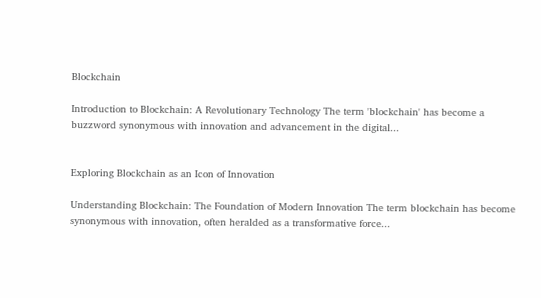Blockchain

Introduction to Blockchain: A Revolutionary Technology The term 'blockchain' has become a buzzword synonymous with innovation and advancement in the digital...


Exploring Blockchain as an Icon of Innovation

Understanding Blockchain: The Foundation of Modern Innovation The term blockchain has become synonymous with innovation, often heralded as a transformative force...